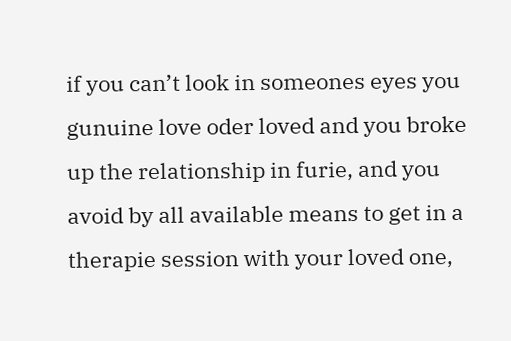if you can’t look in someones eyes you gunuine love oder loved and you broke up the relationship in furie, and you avoid by all available means to get in a therapie session with your loved one,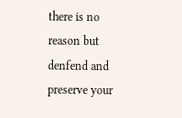there is no reason but denfend and preserve your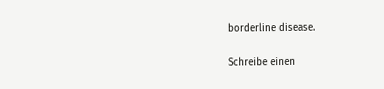borderline disease.

Schreibe einen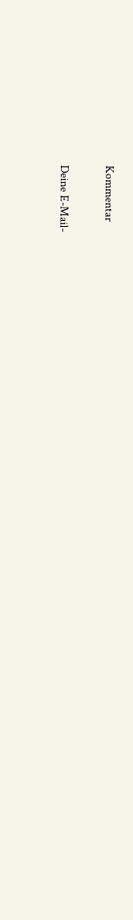Kommentar

Deine E-Mail-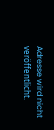Adresse wird nicht veröffentlicht.